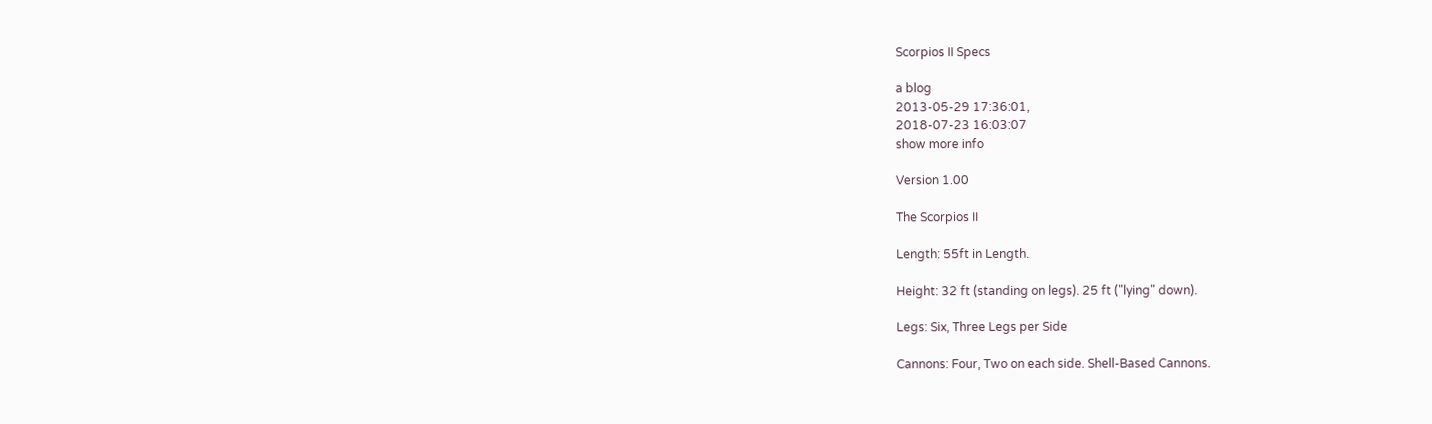Scorpios II Specs

a blog
2013-05-29 17:36:01,
2018-07-23 16:03:07
show more info

Version 1.00

The Scorpios II

Length: 55ft in Length.

Height: 32 ft (standing on legs). 25 ft ("lying" down).

Legs: Six, Three Legs per Side

Cannons: Four, Two on each side. Shell-Based Cannons.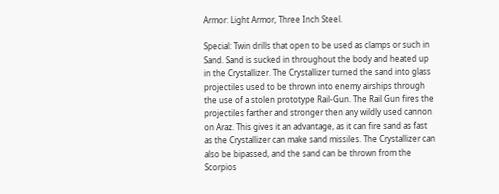Armor: Light Armor, Three Inch Steel.

Special: Twin drills that open to be used as clamps or such in Sand. Sand is sucked in throughout the body and heated up in the Crystallizer. The Crystallizer turned the sand into glass projectiles used to be thrown into enemy airships through the use of a stolen prototype Rail-Gun. The Rail Gun fires the projectiles farther and stronger then any wildly used cannon on Araz. This gives it an advantage, as it can fire sand as fast as the Crystallizer can make sand missiles. The Crystallizer can also be bipassed, and the sand can be thrown from the Scorpios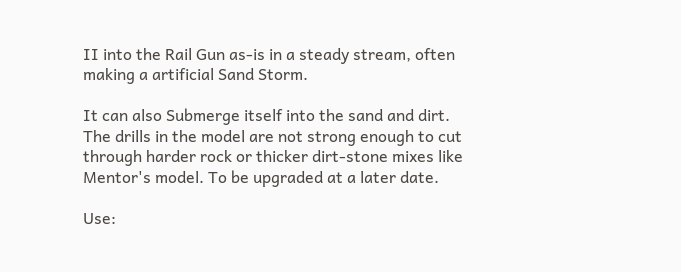II into the Rail Gun as-is in a steady stream, often making a artificial Sand Storm.

It can also Submerge itself into the sand and dirt. The drills in the model are not strong enough to cut through harder rock or thicker dirt-stone mixes like Mentor's model. To be upgraded at a later date.

Use: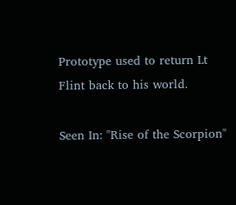Prototype used to return Lt Flint back to his world.

Seen In: "Rise of the Scorpion"